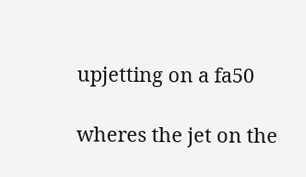upjetting on a fa50

wheres the jet on the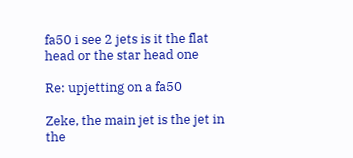fa50 i see 2 jets is it the flat head or the star head one

Re: upjetting on a fa50

Zeke, the main jet is the jet in the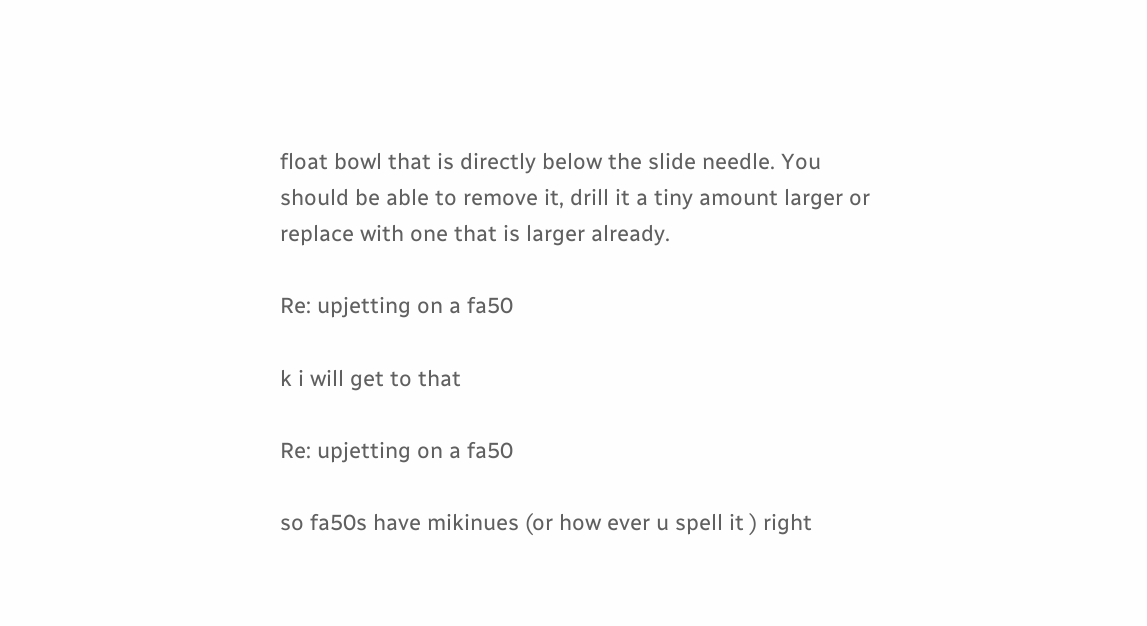float bowl that is directly below the slide needle. You should be able to remove it, drill it a tiny amount larger or replace with one that is larger already.

Re: upjetting on a fa50

k i will get to that

Re: upjetting on a fa50

so fa50s have mikinues (or how ever u spell it ) right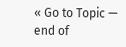« Go to Topic — end of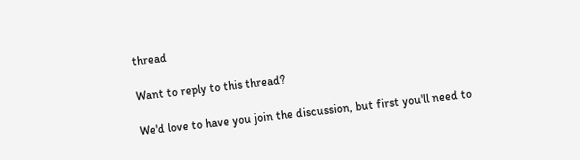thread

Want to reply to this thread?

We'd love to have you join the discussion, but first you'll need to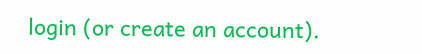login (or create an account).